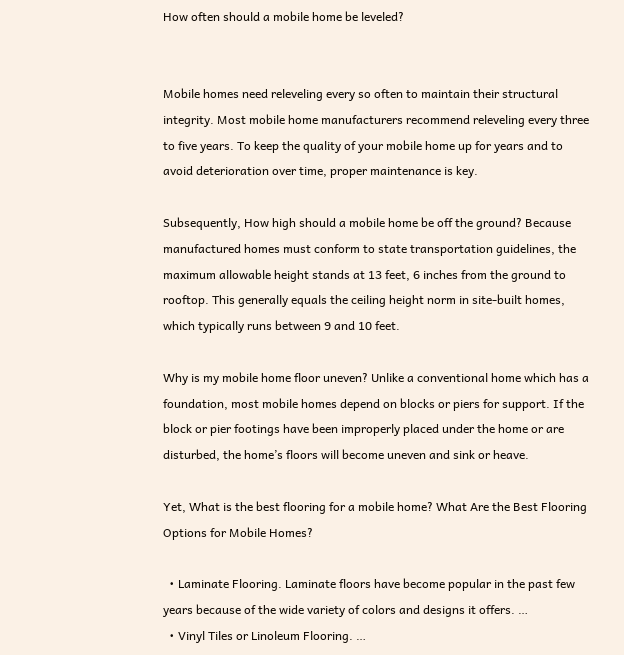How often should a mobile home be leveled?


Mobile homes need releveling every so often to maintain their structural integrity. Most mobile home manufacturers recommend releveling every three to five years. To keep the quality of your mobile home up for years and to avoid deterioration over time, proper maintenance is key.

Subsequently, How high should a mobile home be off the ground? Because manufactured homes must conform to state transportation guidelines, the maximum allowable height stands at 13 feet, 6 inches from the ground to rooftop. This generally equals the ceiling height norm in site-built homes, which typically runs between 9 and 10 feet.

Why is my mobile home floor uneven? Unlike a conventional home which has a foundation, most mobile homes depend on blocks or piers for support. If the block or pier footings have been improperly placed under the home or are disturbed, the home’s floors will become uneven and sink or heave.

Yet, What is the best flooring for a mobile home? What Are the Best Flooring Options for Mobile Homes?

  • Laminate Flooring. Laminate floors have become popular in the past few years because of the wide variety of colors and designs it offers. …
  • Vinyl Tiles or Linoleum Flooring. …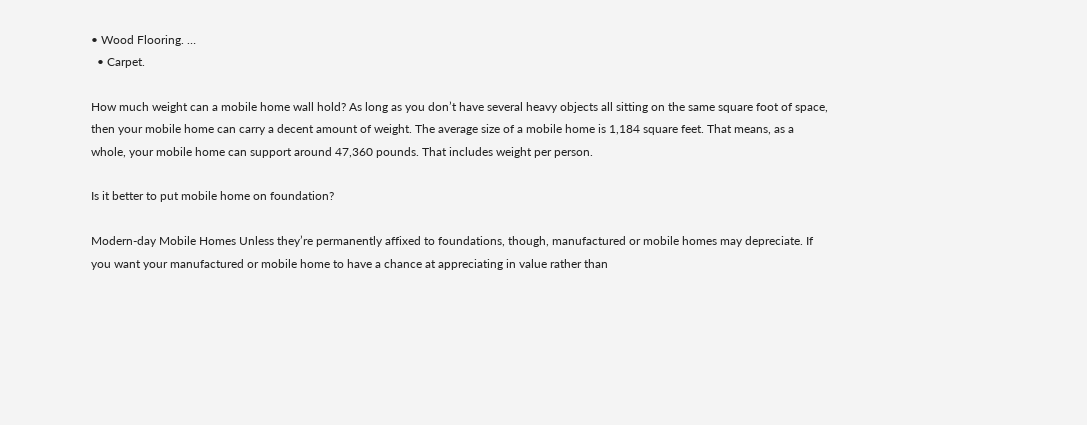• Wood Flooring. …
  • Carpet.

How much weight can a mobile home wall hold? As long as you don’t have several heavy objects all sitting on the same square foot of space, then your mobile home can carry a decent amount of weight. The average size of a mobile home is 1,184 square feet. That means, as a whole, your mobile home can support around 47,360 pounds. That includes weight per person.

Is it better to put mobile home on foundation?

Modern-day Mobile Homes Unless they’re permanently affixed to foundations, though, manufactured or mobile homes may depreciate. If you want your manufactured or mobile home to have a chance at appreciating in value rather than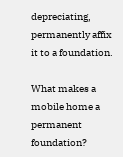depreciating, permanently affix it to a foundation.

What makes a mobile home a permanent foundation?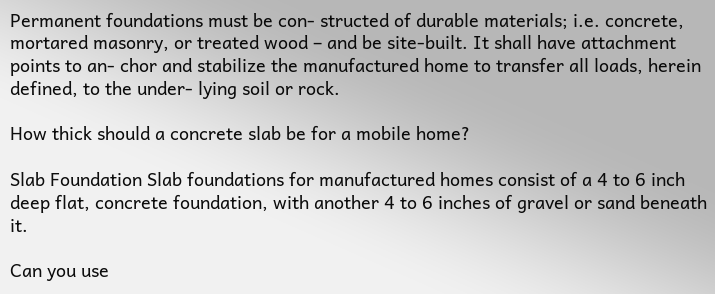Permanent foundations must be con- structed of durable materials; i.e. concrete, mortared masonry, or treated wood – and be site-built. It shall have attachment points to an- chor and stabilize the manufactured home to transfer all loads, herein defined, to the under- lying soil or rock.

How thick should a concrete slab be for a mobile home?

Slab Foundation Slab foundations for manufactured homes consist of a 4 to 6 inch deep flat, concrete foundation, with another 4 to 6 inches of gravel or sand beneath it.

Can you use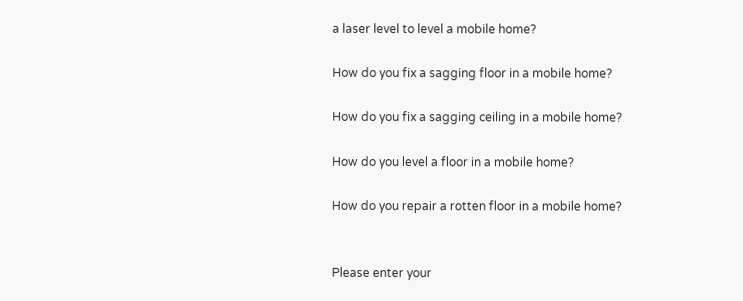a laser level to level a mobile home?

How do you fix a sagging floor in a mobile home?

How do you fix a sagging ceiling in a mobile home?

How do you level a floor in a mobile home?

How do you repair a rotten floor in a mobile home?


Please enter your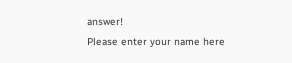answer!
Please enter your name here